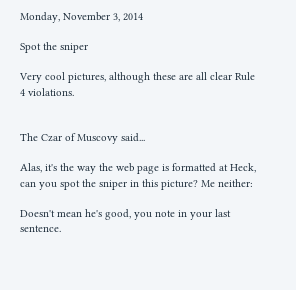Monday, November 3, 2014

Spot the sniper

Very cool pictures, although these are all clear Rule 4 violations.


The Czar of Muscovy said...

Alas, it's the way the web page is formatted at Heck, can you spot the sniper in this picture? Me neither:

Doesn't mean he's good, you note in your last sentence.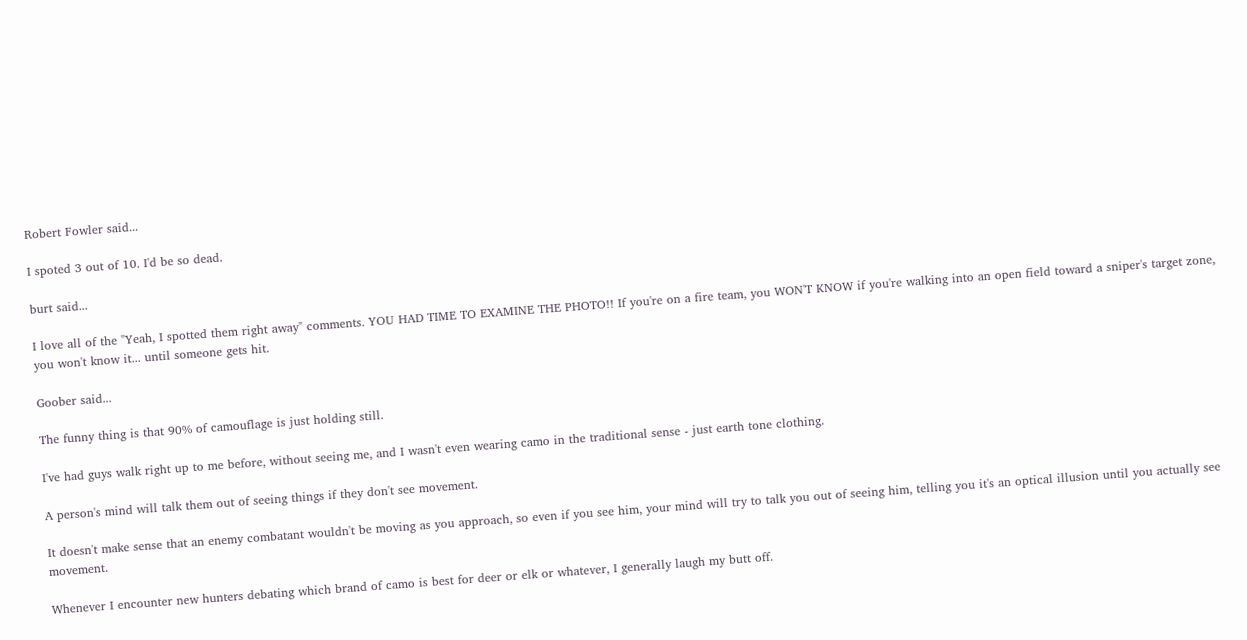Robert Fowler said...

I spoted 3 out of 10. I'd be so dead.

burt said...

I love all of the "Yeah, I spotted them right away" comments. YOU HAD TIME TO EXAMINE THE PHOTO!! If you're on a fire team, you WON'T KNOW if you're walking into an open field toward a sniper's target zone, you won't know it... until someone gets hit.

Goober said...

The funny thing is that 90% of camouflage is just holding still.

I've had guys walk right up to me before, without seeing me, and I wasn't even wearing camo in the traditional sense - just earth tone clothing.

A person's mind will talk them out of seeing things if they don't see movement.

It doesn't make sense that an enemy combatant wouldn't be moving as you approach, so even if you see him, your mind will try to talk you out of seeing him, telling you it's an optical illusion until you actually see movement.

Whenever I encounter new hunters debating which brand of camo is best for deer or elk or whatever, I generally laugh my butt off.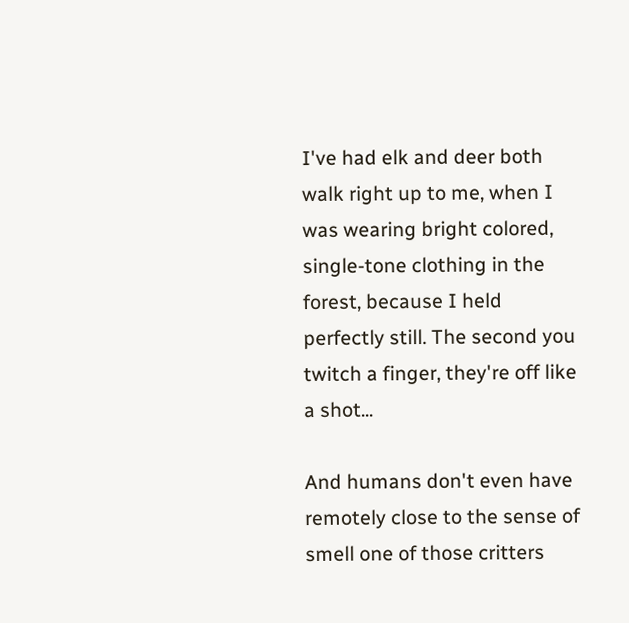I've had elk and deer both walk right up to me, when I was wearing bright colored, single-tone clothing in the forest, because I held perfectly still. The second you twitch a finger, they're off like a shot...

And humans don't even have remotely close to the sense of smell one of those critters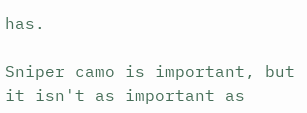has.

Sniper camo is important, but it isn't as important as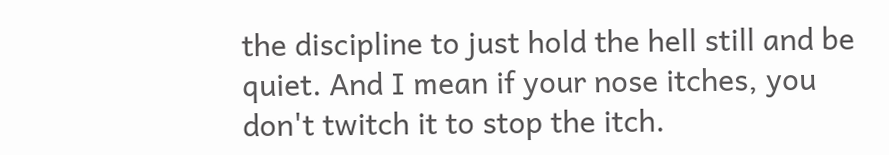the discipline to just hold the hell still and be quiet. And I mean if your nose itches, you don't twitch it to stop the itch.